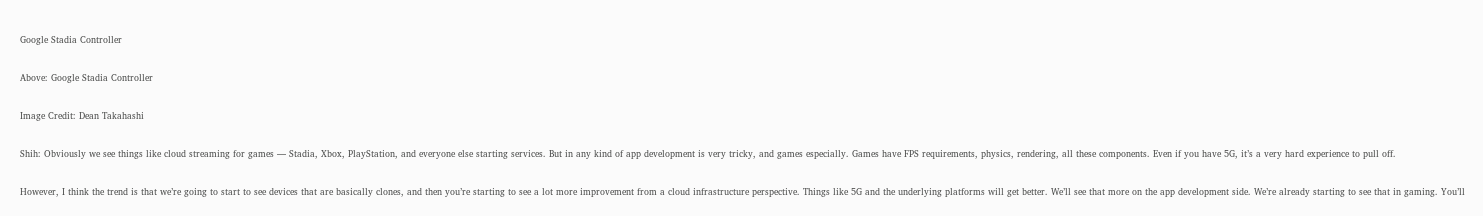Google Stadia Controller

Above: Google Stadia Controller

Image Credit: Dean Takahashi

Shih: Obviously we see things like cloud streaming for games — Stadia, Xbox, PlayStation, and everyone else starting services. But in any kind of app development is very tricky, and games especially. Games have FPS requirements, physics, rendering, all these components. Even if you have 5G, it’s a very hard experience to pull off.

However, I think the trend is that we’re going to start to see devices that are basically clones, and then you’re starting to see a lot more improvement from a cloud infrastructure perspective. Things like 5G and the underlying platforms will get better. We’ll see that more on the app development side. We’re already starting to see that in gaming. You’ll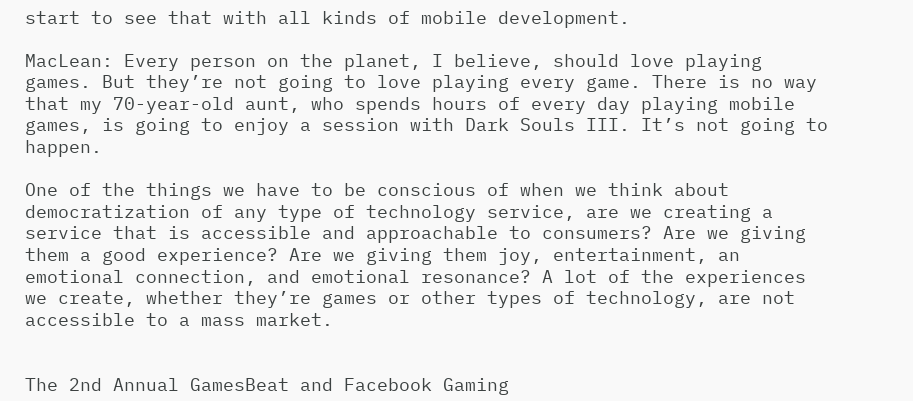start to see that with all kinds of mobile development.

MacLean: Every person on the planet, I believe, should love playing games. But they’re not going to love playing every game. There is no way that my 70-year-old aunt, who spends hours of every day playing mobile games, is going to enjoy a session with Dark Souls III. It’s not going to happen.

One of the things we have to be conscious of when we think about democratization of any type of technology service, are we creating a service that is accessible and approachable to consumers? Are we giving them a good experience? Are we giving them joy, entertainment, an emotional connection, and emotional resonance? A lot of the experiences we create, whether they’re games or other types of technology, are not accessible to a mass market.


The 2nd Annual GamesBeat and Facebook Gaming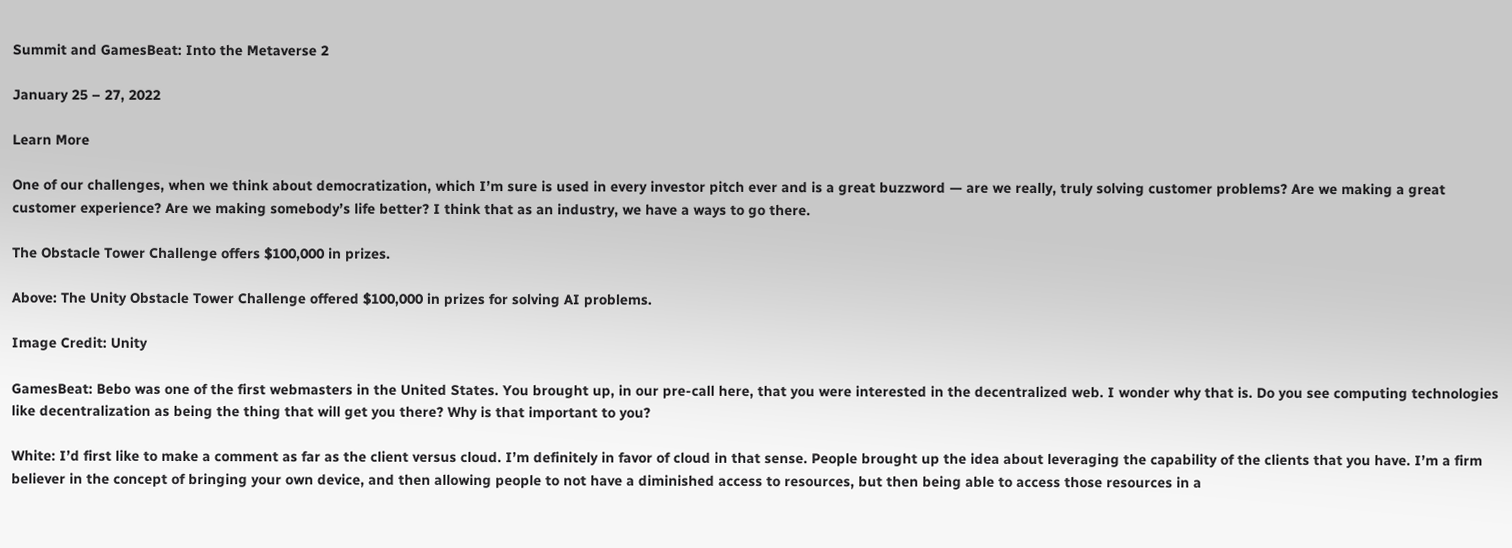Summit and GamesBeat: Into the Metaverse 2

January 25 – 27, 2022

Learn More

One of our challenges, when we think about democratization, which I’m sure is used in every investor pitch ever and is a great buzzword — are we really, truly solving customer problems? Are we making a great customer experience? Are we making somebody’s life better? I think that as an industry, we have a ways to go there.

The Obstacle Tower Challenge offers $100,000 in prizes.

Above: The Unity Obstacle Tower Challenge offered $100,000 in prizes for solving AI problems.

Image Credit: Unity

GamesBeat: Bebo was one of the first webmasters in the United States. You brought up, in our pre-call here, that you were interested in the decentralized web. I wonder why that is. Do you see computing technologies like decentralization as being the thing that will get you there? Why is that important to you?

White: I’d first like to make a comment as far as the client versus cloud. I’m definitely in favor of cloud in that sense. People brought up the idea about leveraging the capability of the clients that you have. I’m a firm believer in the concept of bringing your own device, and then allowing people to not have a diminished access to resources, but then being able to access those resources in a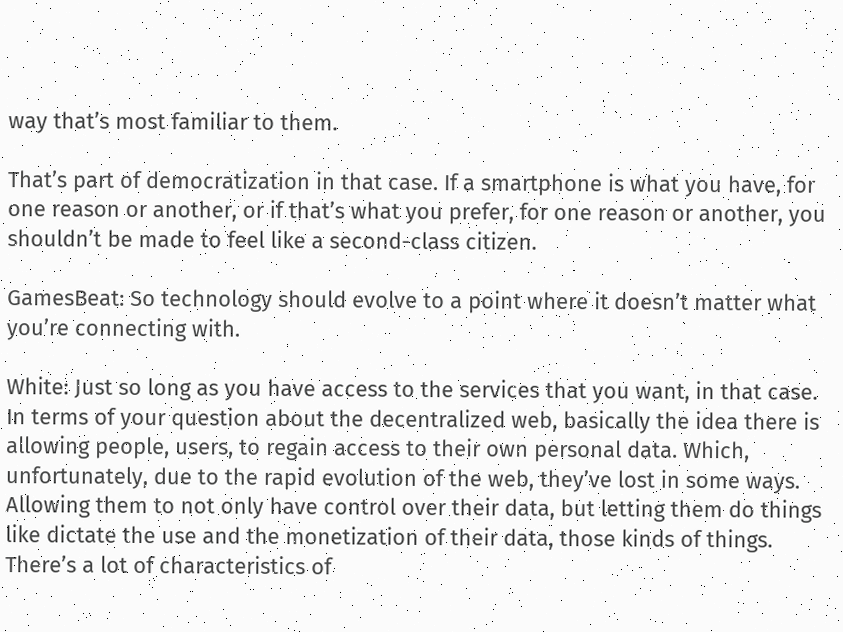way that’s most familiar to them.

That’s part of democratization in that case. If a smartphone is what you have, for one reason or another, or if that’s what you prefer, for one reason or another, you shouldn’t be made to feel like a second-class citizen.

GamesBeat: So technology should evolve to a point where it doesn’t matter what you’re connecting with.

White: Just so long as you have access to the services that you want, in that case. In terms of your question about the decentralized web, basically the idea there is allowing people, users, to regain access to their own personal data. Which, unfortunately, due to the rapid evolution of the web, they’ve lost in some ways. Allowing them to not only have control over their data, but letting them do things like dictate the use and the monetization of their data, those kinds of things. There’s a lot of characteristics of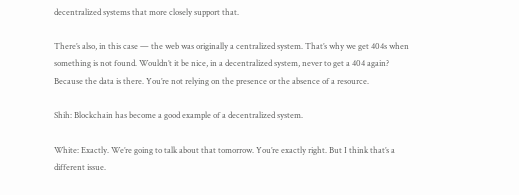decentralized systems that more closely support that.

There’s also, in this case — the web was originally a centralized system. That’s why we get 404s when something is not found. Wouldn’t it be nice, in a decentralized system, never to get a 404 again? Because the data is there. You’re not relying on the presence or the absence of a resource.

Shih: Blockchain has become a good example of a decentralized system.

White: Exactly. We’re going to talk about that tomorrow. You’re exactly right. But I think that’s a different issue.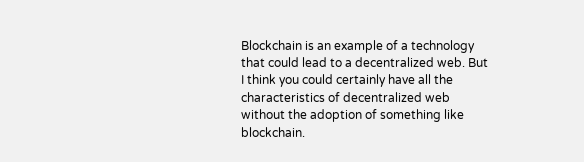Blockchain is an example of a technology that could lead to a decentralized web. But I think you could certainly have all the characteristics of decentralized web without the adoption of something like blockchain.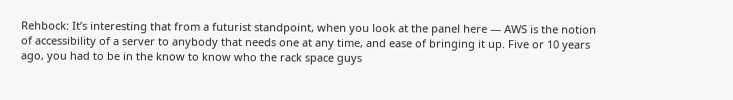Rehbock: It’s interesting that from a futurist standpoint, when you look at the panel here — AWS is the notion of accessibility of a server to anybody that needs one at any time, and ease of bringing it up. Five or 10 years ago, you had to be in the know to know who the rack space guys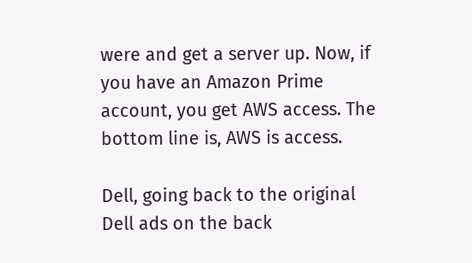were and get a server up. Now, if you have an Amazon Prime account, you get AWS access. The bottom line is, AWS is access.

Dell, going back to the original Dell ads on the back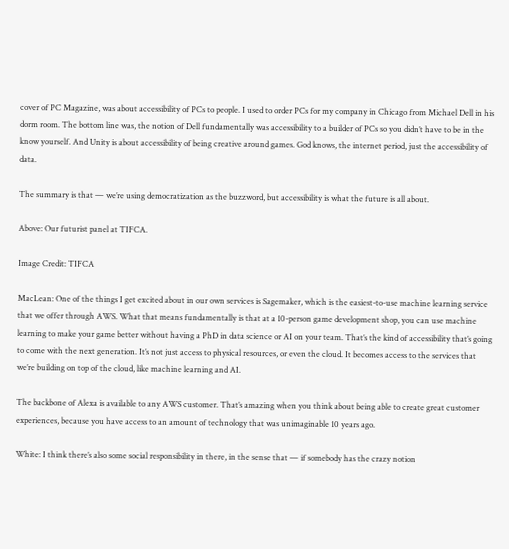cover of PC Magazine, was about accessibility of PCs to people. I used to order PCs for my company in Chicago from Michael Dell in his dorm room. The bottom line was, the notion of Dell fundamentally was accessibility to a builder of PCs so you didn’t have to be in the know yourself. And Unity is about accessibility of being creative around games. God knows, the internet period, just the accessibility of data.

The summary is that — we’re using democratization as the buzzword, but accessibility is what the future is all about.

Above: Our futurist panel at TIFCA.

Image Credit: TIFCA

MacLean: One of the things I get excited about in our own services is Sagemaker, which is the easiest-to-use machine learning service that we offer through AWS. What that means fundamentally is that at a 10-person game development shop, you can use machine learning to make your game better without having a PhD in data science or AI on your team. That’s the kind of accessibility that’s going to come with the next generation. It’s not just access to physical resources, or even the cloud. It becomes access to the services that we’re building on top of the cloud, like machine learning and AI.

The backbone of Alexa is available to any AWS customer. That’s amazing when you think about being able to create great customer experiences, because you have access to an amount of technology that was unimaginable 10 years ago.

White: I think there’s also some social responsibility in there, in the sense that — if somebody has the crazy notion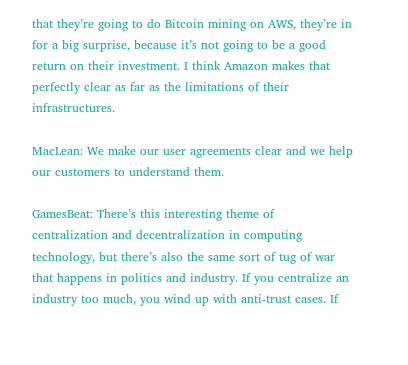that they’re going to do Bitcoin mining on AWS, they’re in for a big surprise, because it’s not going to be a good return on their investment. I think Amazon makes that perfectly clear as far as the limitations of their infrastructures.

MacLean: We make our user agreements clear and we help our customers to understand them.

GamesBeat: There’s this interesting theme of centralization and decentralization in computing technology, but there’s also the same sort of tug of war that happens in politics and industry. If you centralize an industry too much, you wind up with anti-trust cases. If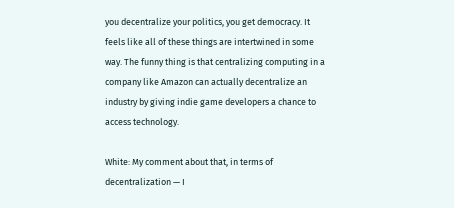you decentralize your politics, you get democracy. It feels like all of these things are intertwined in some way. The funny thing is that centralizing computing in a company like Amazon can actually decentralize an industry by giving indie game developers a chance to access technology.

White: My comment about that, in terms of decentralization — I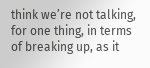think we’re not talking, for one thing, in terms of breaking up, as it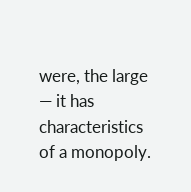were, the large — it has characteristics of a monopoly.